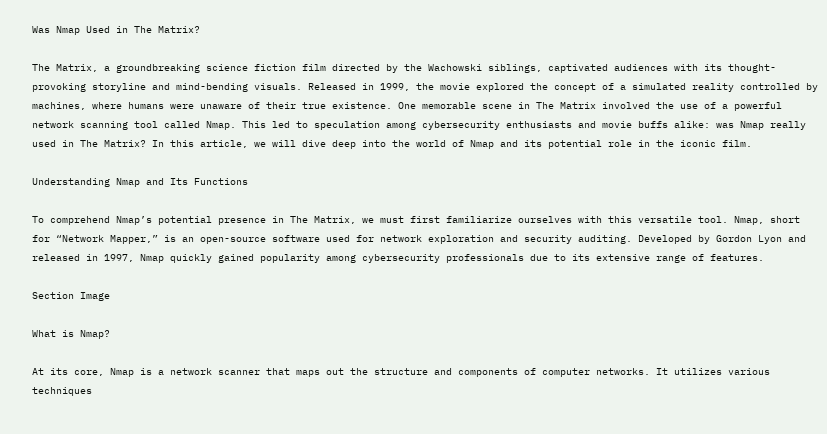Was Nmap Used in The Matrix?

The Matrix, a groundbreaking science fiction film directed by the Wachowski siblings, captivated audiences with its thought-provoking storyline and mind-bending visuals. Released in 1999, the movie explored the concept of a simulated reality controlled by machines, where humans were unaware of their true existence. One memorable scene in The Matrix involved the use of a powerful network scanning tool called Nmap. This led to speculation among cybersecurity enthusiasts and movie buffs alike: was Nmap really used in The Matrix? In this article, we will dive deep into the world of Nmap and its potential role in the iconic film.

Understanding Nmap and Its Functions

To comprehend Nmap’s potential presence in The Matrix, we must first familiarize ourselves with this versatile tool. Nmap, short for “Network Mapper,” is an open-source software used for network exploration and security auditing. Developed by Gordon Lyon and released in 1997, Nmap quickly gained popularity among cybersecurity professionals due to its extensive range of features.

Section Image

What is Nmap?

At its core, Nmap is a network scanner that maps out the structure and components of computer networks. It utilizes various techniques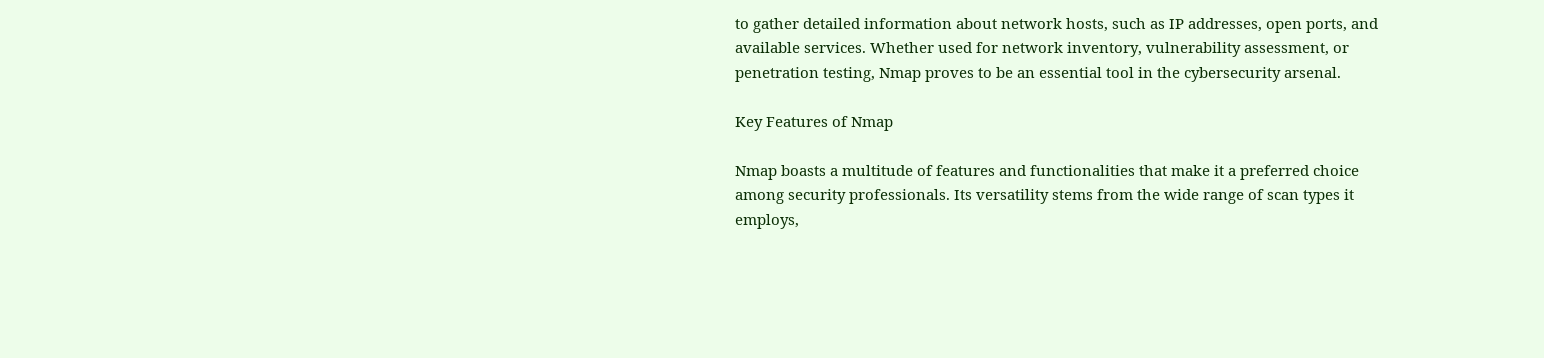to gather detailed information about network hosts, such as IP addresses, open ports, and available services. Whether used for network inventory, vulnerability assessment, or penetration testing, Nmap proves to be an essential tool in the cybersecurity arsenal.

Key Features of Nmap

Nmap boasts a multitude of features and functionalities that make it a preferred choice among security professionals. Its versatility stems from the wide range of scan types it employs,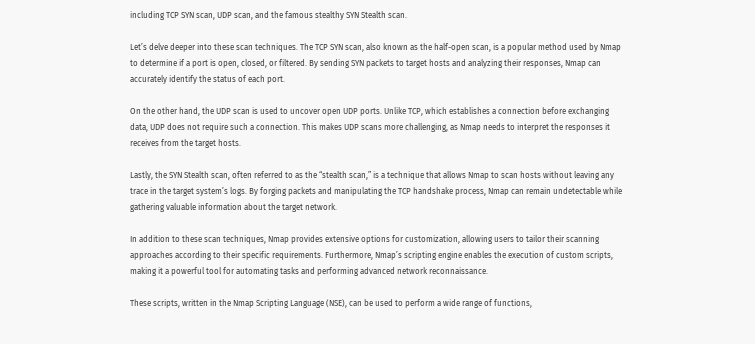including TCP SYN scan, UDP scan, and the famous stealthy SYN Stealth scan.

Let’s delve deeper into these scan techniques. The TCP SYN scan, also known as the half-open scan, is a popular method used by Nmap to determine if a port is open, closed, or filtered. By sending SYN packets to target hosts and analyzing their responses, Nmap can accurately identify the status of each port.

On the other hand, the UDP scan is used to uncover open UDP ports. Unlike TCP, which establishes a connection before exchanging data, UDP does not require such a connection. This makes UDP scans more challenging, as Nmap needs to interpret the responses it receives from the target hosts.

Lastly, the SYN Stealth scan, often referred to as the “stealth scan,” is a technique that allows Nmap to scan hosts without leaving any trace in the target system’s logs. By forging packets and manipulating the TCP handshake process, Nmap can remain undetectable while gathering valuable information about the target network.

In addition to these scan techniques, Nmap provides extensive options for customization, allowing users to tailor their scanning approaches according to their specific requirements. Furthermore, Nmap’s scripting engine enables the execution of custom scripts, making it a powerful tool for automating tasks and performing advanced network reconnaissance.

These scripts, written in the Nmap Scripting Language (NSE), can be used to perform a wide range of functions,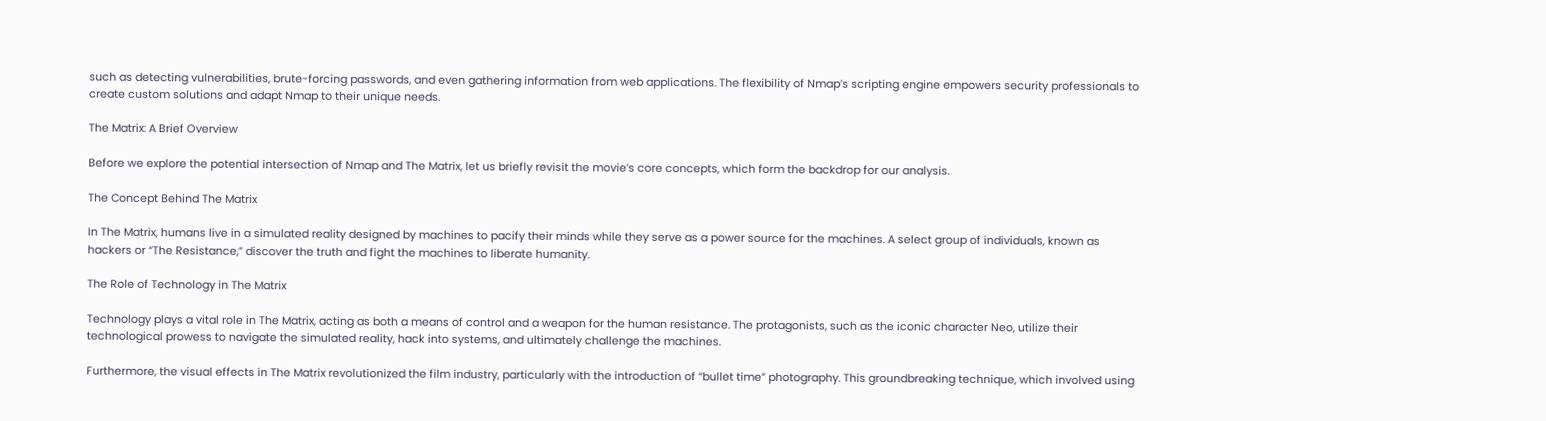such as detecting vulnerabilities, brute-forcing passwords, and even gathering information from web applications. The flexibility of Nmap’s scripting engine empowers security professionals to create custom solutions and adapt Nmap to their unique needs.

The Matrix: A Brief Overview

Before we explore the potential intersection of Nmap and The Matrix, let us briefly revisit the movie’s core concepts, which form the backdrop for our analysis.

The Concept Behind The Matrix

In The Matrix, humans live in a simulated reality designed by machines to pacify their minds while they serve as a power source for the machines. A select group of individuals, known as hackers or “The Resistance,” discover the truth and fight the machines to liberate humanity.

The Role of Technology in The Matrix

Technology plays a vital role in The Matrix, acting as both a means of control and a weapon for the human resistance. The protagonists, such as the iconic character Neo, utilize their technological prowess to navigate the simulated reality, hack into systems, and ultimately challenge the machines.

Furthermore, the visual effects in The Matrix revolutionized the film industry, particularly with the introduction of “bullet time” photography. This groundbreaking technique, which involved using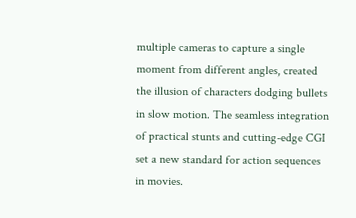multiple cameras to capture a single moment from different angles, created the illusion of characters dodging bullets in slow motion. The seamless integration of practical stunts and cutting-edge CGI set a new standard for action sequences in movies.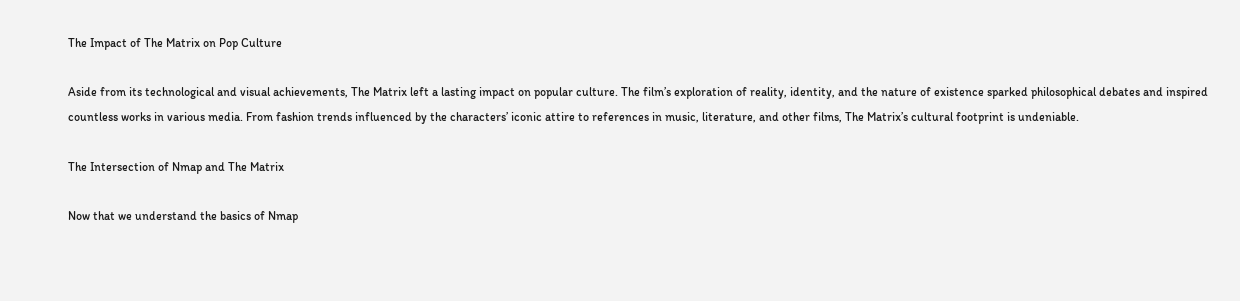The Impact of The Matrix on Pop Culture

Aside from its technological and visual achievements, The Matrix left a lasting impact on popular culture. The film’s exploration of reality, identity, and the nature of existence sparked philosophical debates and inspired countless works in various media. From fashion trends influenced by the characters’ iconic attire to references in music, literature, and other films, The Matrix’s cultural footprint is undeniable.

The Intersection of Nmap and The Matrix

Now that we understand the basics of Nmap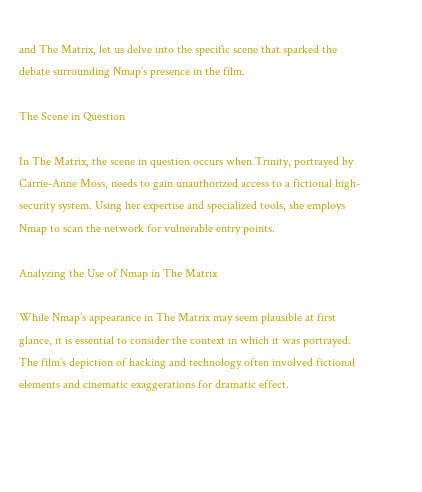and The Matrix, let us delve into the specific scene that sparked the debate surrounding Nmap’s presence in the film.

The Scene in Question

In The Matrix, the scene in question occurs when Trinity, portrayed by Carrie-Anne Moss, needs to gain unauthorized access to a fictional high-security system. Using her expertise and specialized tools, she employs Nmap to scan the network for vulnerable entry points.

Analyzing the Use of Nmap in The Matrix

While Nmap’s appearance in The Matrix may seem plausible at first glance, it is essential to consider the context in which it was portrayed. The film’s depiction of hacking and technology often involved fictional elements and cinematic exaggerations for dramatic effect.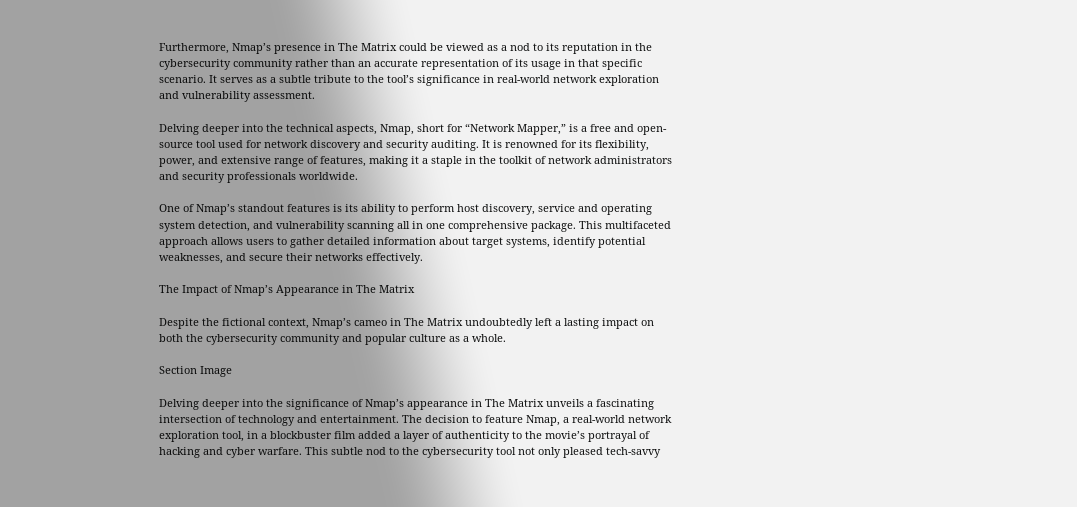Furthermore, Nmap’s presence in The Matrix could be viewed as a nod to its reputation in the cybersecurity community rather than an accurate representation of its usage in that specific scenario. It serves as a subtle tribute to the tool’s significance in real-world network exploration and vulnerability assessment.

Delving deeper into the technical aspects, Nmap, short for “Network Mapper,” is a free and open-source tool used for network discovery and security auditing. It is renowned for its flexibility, power, and extensive range of features, making it a staple in the toolkit of network administrators and security professionals worldwide.

One of Nmap’s standout features is its ability to perform host discovery, service and operating system detection, and vulnerability scanning all in one comprehensive package. This multifaceted approach allows users to gather detailed information about target systems, identify potential weaknesses, and secure their networks effectively.

The Impact of Nmap’s Appearance in The Matrix

Despite the fictional context, Nmap’s cameo in The Matrix undoubtedly left a lasting impact on both the cybersecurity community and popular culture as a whole.

Section Image

Delving deeper into the significance of Nmap’s appearance in The Matrix unveils a fascinating intersection of technology and entertainment. The decision to feature Nmap, a real-world network exploration tool, in a blockbuster film added a layer of authenticity to the movie’s portrayal of hacking and cyber warfare. This subtle nod to the cybersecurity tool not only pleased tech-savvy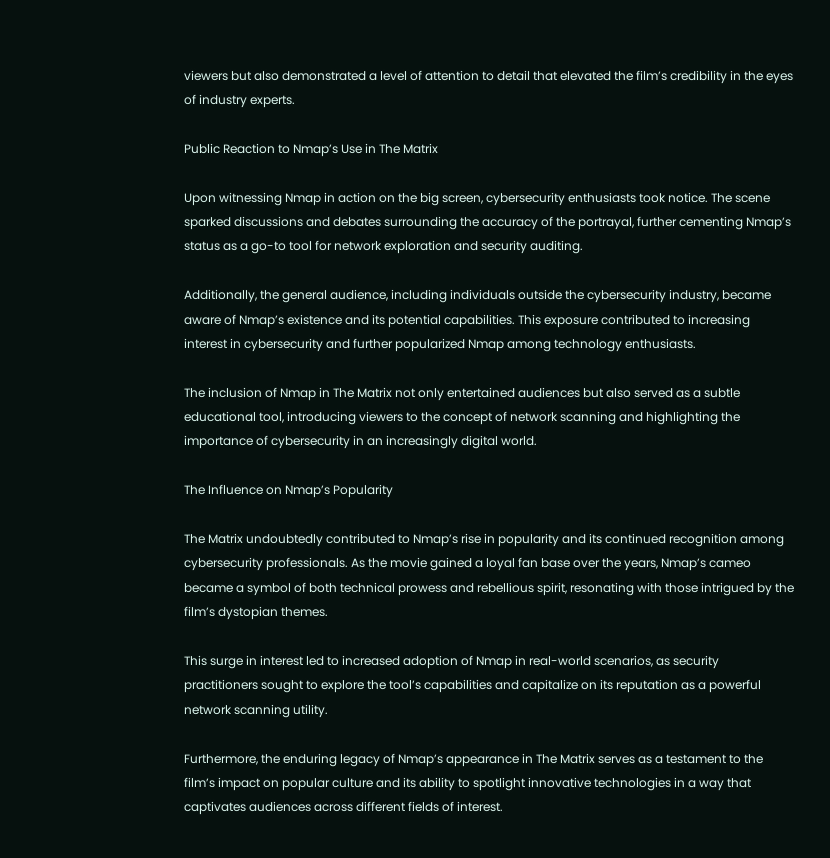viewers but also demonstrated a level of attention to detail that elevated the film’s credibility in the eyes of industry experts.

Public Reaction to Nmap’s Use in The Matrix

Upon witnessing Nmap in action on the big screen, cybersecurity enthusiasts took notice. The scene sparked discussions and debates surrounding the accuracy of the portrayal, further cementing Nmap’s status as a go-to tool for network exploration and security auditing.

Additionally, the general audience, including individuals outside the cybersecurity industry, became aware of Nmap’s existence and its potential capabilities. This exposure contributed to increasing interest in cybersecurity and further popularized Nmap among technology enthusiasts.

The inclusion of Nmap in The Matrix not only entertained audiences but also served as a subtle educational tool, introducing viewers to the concept of network scanning and highlighting the importance of cybersecurity in an increasingly digital world.

The Influence on Nmap’s Popularity

The Matrix undoubtedly contributed to Nmap’s rise in popularity and its continued recognition among cybersecurity professionals. As the movie gained a loyal fan base over the years, Nmap’s cameo became a symbol of both technical prowess and rebellious spirit, resonating with those intrigued by the film’s dystopian themes.

This surge in interest led to increased adoption of Nmap in real-world scenarios, as security practitioners sought to explore the tool’s capabilities and capitalize on its reputation as a powerful network scanning utility.

Furthermore, the enduring legacy of Nmap’s appearance in The Matrix serves as a testament to the film’s impact on popular culture and its ability to spotlight innovative technologies in a way that captivates audiences across different fields of interest.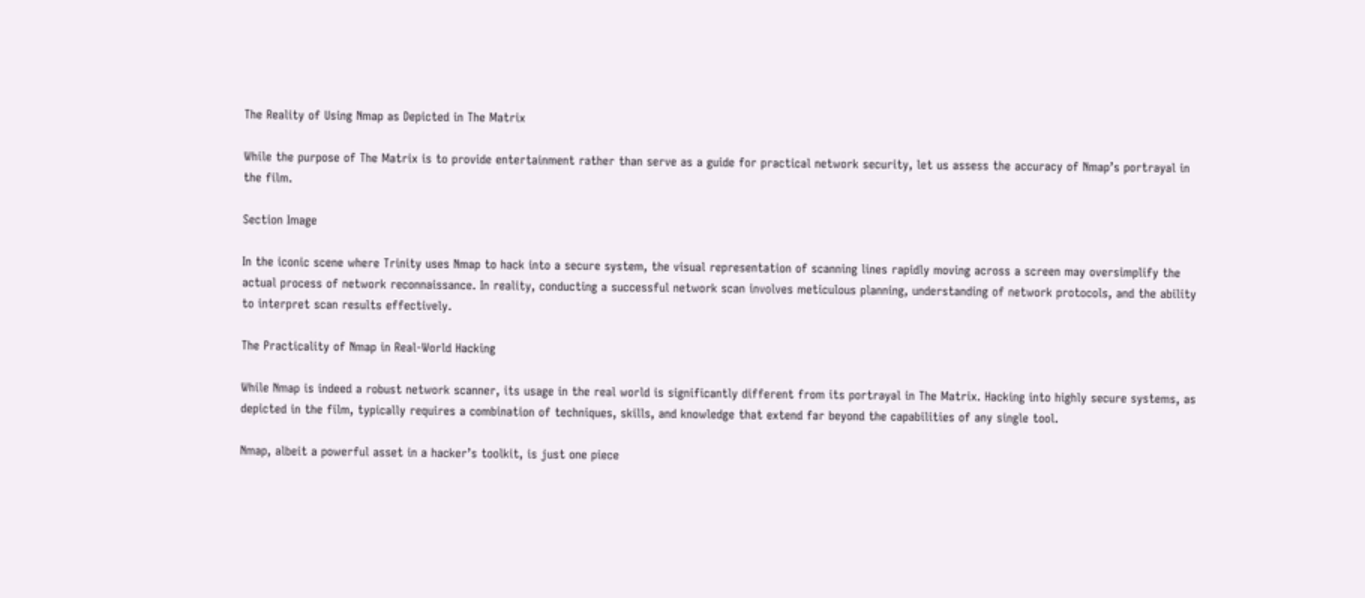The Reality of Using Nmap as Depicted in The Matrix

While the purpose of The Matrix is to provide entertainment rather than serve as a guide for practical network security, let us assess the accuracy of Nmap’s portrayal in the film.

Section Image

In the iconic scene where Trinity uses Nmap to hack into a secure system, the visual representation of scanning lines rapidly moving across a screen may oversimplify the actual process of network reconnaissance. In reality, conducting a successful network scan involves meticulous planning, understanding of network protocols, and the ability to interpret scan results effectively.

The Practicality of Nmap in Real-World Hacking

While Nmap is indeed a robust network scanner, its usage in the real world is significantly different from its portrayal in The Matrix. Hacking into highly secure systems, as depicted in the film, typically requires a combination of techniques, skills, and knowledge that extend far beyond the capabilities of any single tool.

Nmap, albeit a powerful asset in a hacker’s toolkit, is just one piece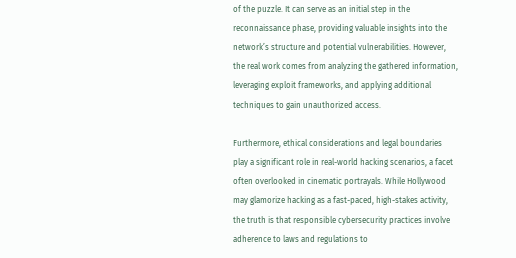of the puzzle. It can serve as an initial step in the reconnaissance phase, providing valuable insights into the network’s structure and potential vulnerabilities. However, the real work comes from analyzing the gathered information, leveraging exploit frameworks, and applying additional techniques to gain unauthorized access.

Furthermore, ethical considerations and legal boundaries play a significant role in real-world hacking scenarios, a facet often overlooked in cinematic portrayals. While Hollywood may glamorize hacking as a fast-paced, high-stakes activity, the truth is that responsible cybersecurity practices involve adherence to laws and regulations to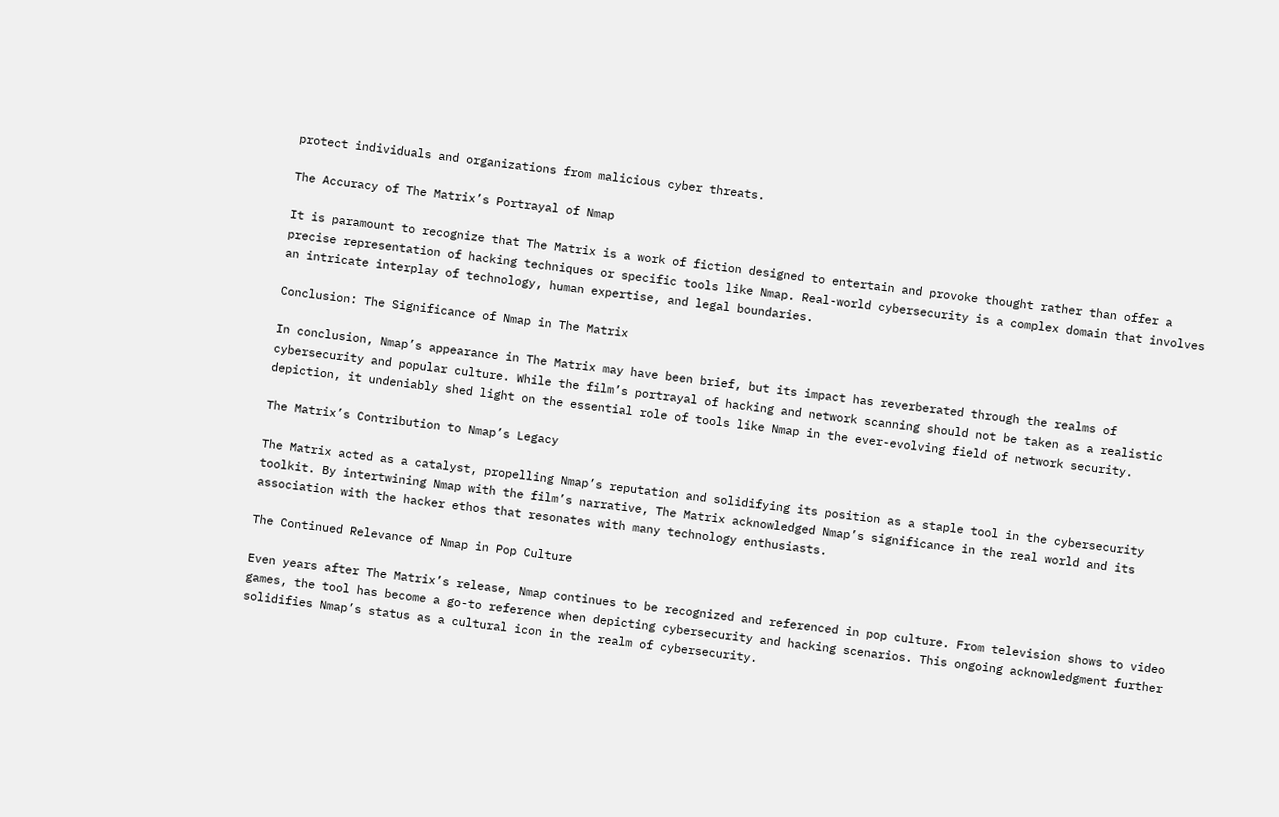protect individuals and organizations from malicious cyber threats.

The Accuracy of The Matrix’s Portrayal of Nmap

It is paramount to recognize that The Matrix is a work of fiction designed to entertain and provoke thought rather than offer a precise representation of hacking techniques or specific tools like Nmap. Real-world cybersecurity is a complex domain that involves an intricate interplay of technology, human expertise, and legal boundaries.

Conclusion: The Significance of Nmap in The Matrix

In conclusion, Nmap’s appearance in The Matrix may have been brief, but its impact has reverberated through the realms of cybersecurity and popular culture. While the film’s portrayal of hacking and network scanning should not be taken as a realistic depiction, it undeniably shed light on the essential role of tools like Nmap in the ever-evolving field of network security.

The Matrix’s Contribution to Nmap’s Legacy

The Matrix acted as a catalyst, propelling Nmap’s reputation and solidifying its position as a staple tool in the cybersecurity toolkit. By intertwining Nmap with the film’s narrative, The Matrix acknowledged Nmap’s significance in the real world and its association with the hacker ethos that resonates with many technology enthusiasts.

The Continued Relevance of Nmap in Pop Culture

Even years after The Matrix’s release, Nmap continues to be recognized and referenced in pop culture. From television shows to video games, the tool has become a go-to reference when depicting cybersecurity and hacking scenarios. This ongoing acknowledgment further solidifies Nmap’s status as a cultural icon in the realm of cybersecurity.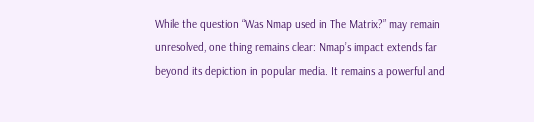While the question “Was Nmap used in The Matrix?” may remain unresolved, one thing remains clear: Nmap’s impact extends far beyond its depiction in popular media. It remains a powerful and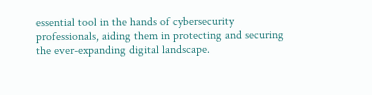essential tool in the hands of cybersecurity professionals, aiding them in protecting and securing the ever-expanding digital landscape.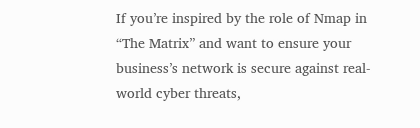If you’re inspired by the role of Nmap in “The Matrix” and want to ensure your business’s network is secure against real-world cyber threats,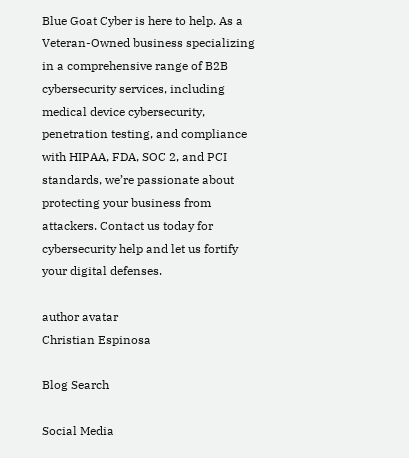Blue Goat Cyber is here to help. As a Veteran-Owned business specializing in a comprehensive range of B2B cybersecurity services, including medical device cybersecurity, penetration testing, and compliance with HIPAA, FDA, SOC 2, and PCI standards, we’re passionate about protecting your business from attackers. Contact us today for cybersecurity help and let us fortify your digital defenses.

author avatar
Christian Espinosa

Blog Search

Social Media